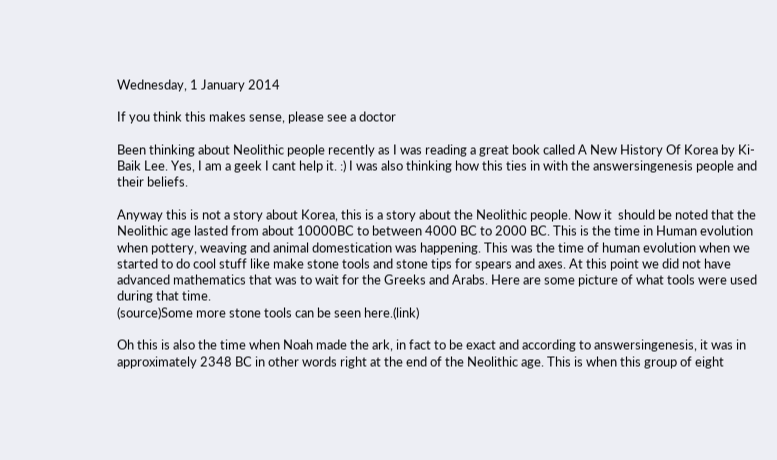Wednesday, 1 January 2014

If you think this makes sense, please see a doctor

Been thinking about Neolithic people recently as I was reading a great book called A New History Of Korea by Ki-Baik Lee. Yes, I am a geek I cant help it. :) I was also thinking how this ties in with the answersingenesis people and their beliefs.

Anyway this is not a story about Korea, this is a story about the Neolithic people. Now it  should be noted that the Neolithic age lasted from about 10000BC to between 4000 BC to 2000 BC. This is the time in Human evolution when pottery, weaving and animal domestication was happening. This was the time of human evolution when we started to do cool stuff like make stone tools and stone tips for spears and axes. At this point we did not have advanced mathematics that was to wait for the Greeks and Arabs. Here are some picture of what tools were used during that time.
(source)Some more stone tools can be seen here.(link)

Oh this is also the time when Noah made the ark, in fact to be exact and according to answersingenesis, it was in approximately 2348 BC in other words right at the end of the Neolithic age. This is when this group of eight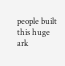people built this huge ark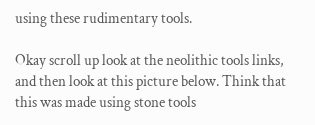using these rudimentary tools.

Okay scroll up look at the neolithic tools links, and then look at this picture below. Think that this was made using stone tools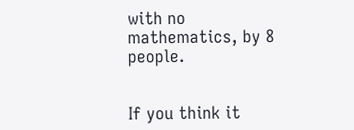with no mathematics, by 8 people.


If you think it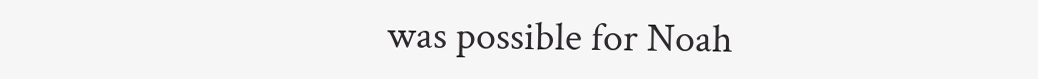was possible for Noah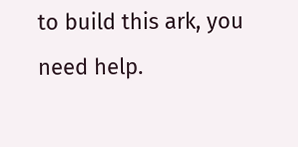to build this ark, you need help.